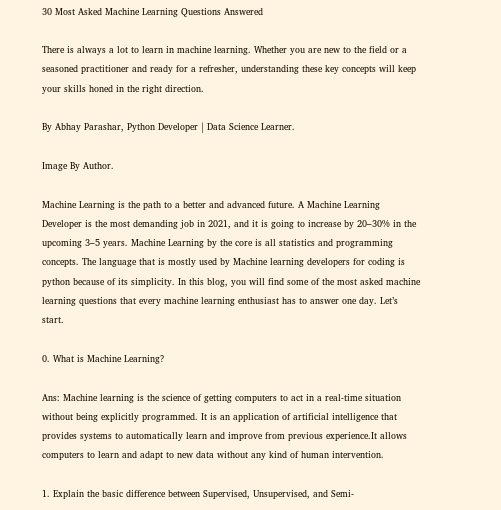30 Most Asked Machine Learning Questions Answered

There is always a lot to learn in machine learning. Whether you are new to the field or a seasoned practitioner and ready for a refresher, understanding these key concepts will keep your skills honed in the right direction.

By Abhay Parashar, Python Developer | Data Science Learner.

Image By Author.

Machine Learning is the path to a better and advanced future. A Machine Learning Developer is the most demanding job in 2021, and it is going to increase by 20–30% in the upcoming 3–5 years. Machine Learning by the core is all statistics and programming concepts. The language that is mostly used by Machine learning developers for coding is python because of its simplicity. In this blog, you will find some of the most asked machine learning questions that every machine learning enthusiast has to answer one day. Let’s start.

0. What is Machine Learning?

Ans: Machine learning is the science of getting computers to act in a real-time situation without being explicitly programmed. It is an application of artificial intelligence that provides systems to automatically learn and improve from previous experience.It allows computers to learn and adapt to new data without any kind of human intervention.

1. Explain the basic difference between Supervised, Unsupervised, and Semi-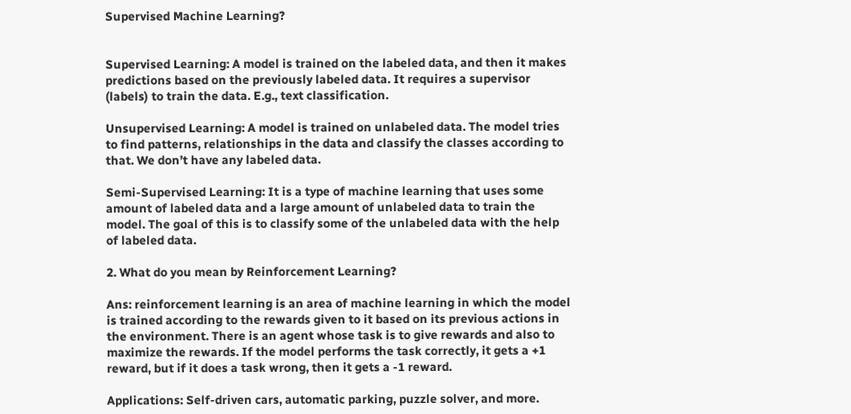Supervised Machine Learning?


Supervised Learning: A model is trained on the labeled data, and then it makes predictions based on the previously labeled data. It requires a supervisor (labels) to train the data. E.g., text classification.

Unsupervised Learning: A model is trained on unlabeled data. The model tries to find patterns, relationships in the data and classify the classes according to that. We don’t have any labeled data.

Semi-Supervised Learning: It is a type of machine learning that uses some amount of labeled data and a large amount of unlabeled data to train the model. The goal of this is to classify some of the unlabeled data with the help of labeled data.

2. What do you mean by Reinforcement Learning?

Ans: reinforcement learning is an area of machine learning in which the model is trained according to the rewards given to it based on its previous actions in the environment. There is an agent whose task is to give rewards and also to maximize the rewards. If the model performs the task correctly, it gets a +1 reward, but if it does a task wrong, then it gets a -1 reward.

Applications: Self-driven cars, automatic parking, puzzle solver, and more.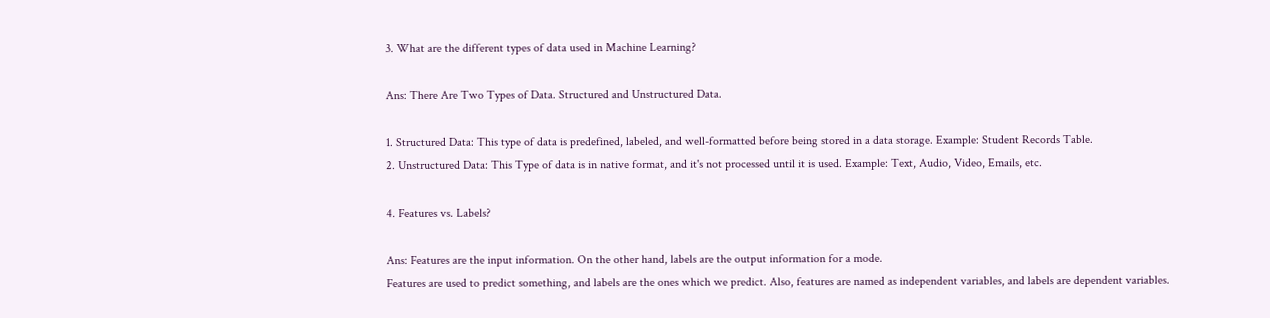3. What are the different types of data used in Machine Learning?

Ans: There Are Two Types of Data. Structured and Unstructured Data.

1. Structured Data: This type of data is predefined, labeled, and well-formatted before being stored in a data storage. Example: Student Records Table.
2. Unstructured Data: This Type of data is in native format, and it's not processed until it is used. Example: Text, Audio, Video, Emails, etc.

4. Features vs. Labels?

Ans: Features are the input information. On the other hand, labels are the output information for a mode.
Features are used to predict something, and labels are the ones which we predict. Also, features are named as independent variables, and labels are dependent variables.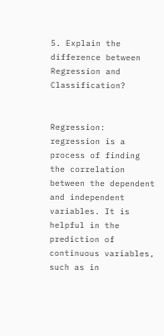5. Explain the difference between Regression and Classification?


Regression: regression is a process of finding the correlation between the dependent and independent variables. It is helpful in the prediction of continuous variables, such as in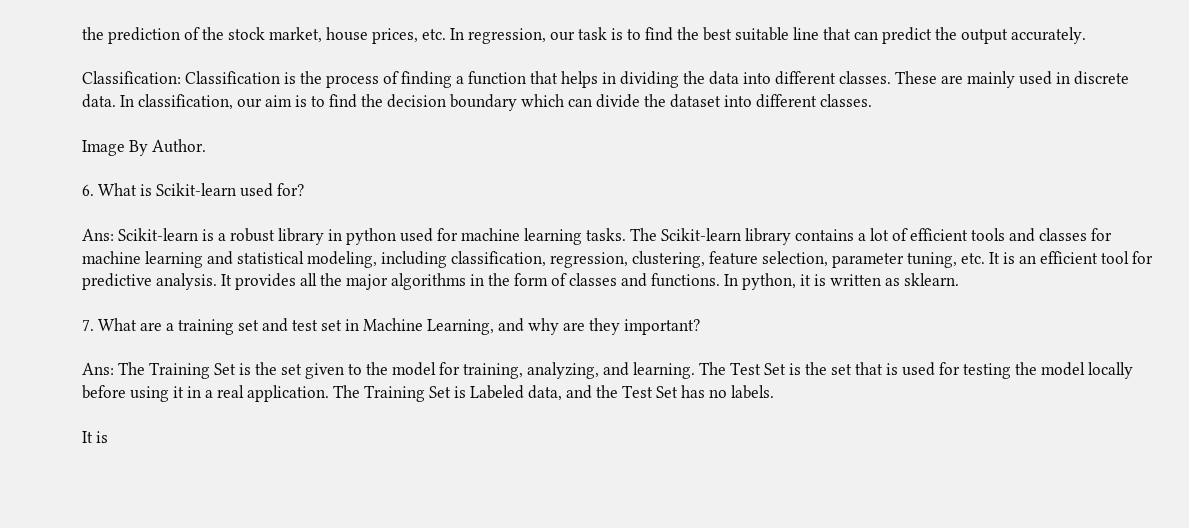the prediction of the stock market, house prices, etc. In regression, our task is to find the best suitable line that can predict the output accurately.

Classification: Classification is the process of finding a function that helps in dividing the data into different classes. These are mainly used in discrete data. In classification, our aim is to find the decision boundary which can divide the dataset into different classes.

Image By Author.

6. What is Scikit-learn used for?

Ans: Scikit-learn is a robust library in python used for machine learning tasks. The Scikit-learn library contains a lot of efficient tools and classes for machine learning and statistical modeling, including classification, regression, clustering, feature selection, parameter tuning, etc. It is an efficient tool for predictive analysis. It provides all the major algorithms in the form of classes and functions. In python, it is written as sklearn.

7. What are a training set and test set in Machine Learning, and why are they important?

Ans: The Training Set is the set given to the model for training, analyzing, and learning. The Test Set is the set that is used for testing the model locally before using it in a real application. The Training Set is Labeled data, and the Test Set has no labels.

It is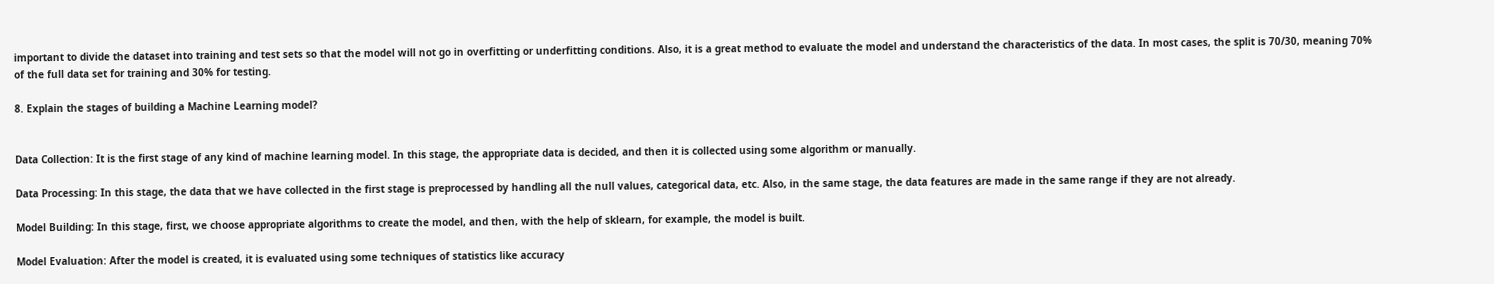important to divide the dataset into training and test sets so that the model will not go in overfitting or underfitting conditions. Also, it is a great method to evaluate the model and understand the characteristics of the data. In most cases, the split is 70/30, meaning 70% of the full data set for training and 30% for testing.

8. Explain the stages of building a Machine Learning model?


Data Collection: It is the first stage of any kind of machine learning model. In this stage, the appropriate data is decided, and then it is collected using some algorithm or manually.

Data Processing: In this stage, the data that we have collected in the first stage is preprocessed by handling all the null values, categorical data, etc. Also, in the same stage, the data features are made in the same range if they are not already.

Model Building: In this stage, first, we choose appropriate algorithms to create the model, and then, with the help of sklearn, for example, the model is built.

Model Evaluation: After the model is created, it is evaluated using some techniques of statistics like accuracy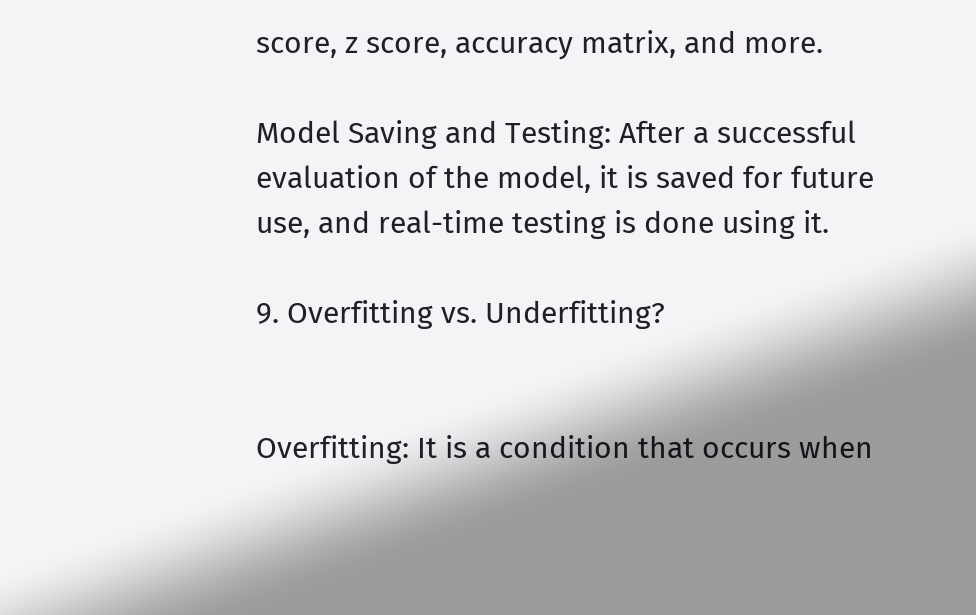score, z score, accuracy matrix, and more.

Model Saving and Testing: After a successful evaluation of the model, it is saved for future use, and real-time testing is done using it.

9. Overfitting vs. Underfitting?


Overfitting: It is a condition that occurs when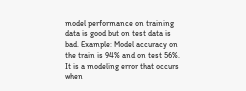model performance on training data is good but on test data is bad. Example: Model accuracy on the train is 94% and on test 56%. It is a modeling error that occurs when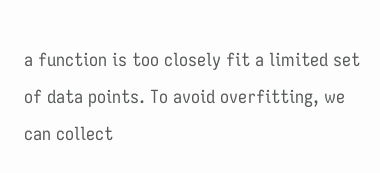a function is too closely fit a limited set of data points. To avoid overfitting, we can collect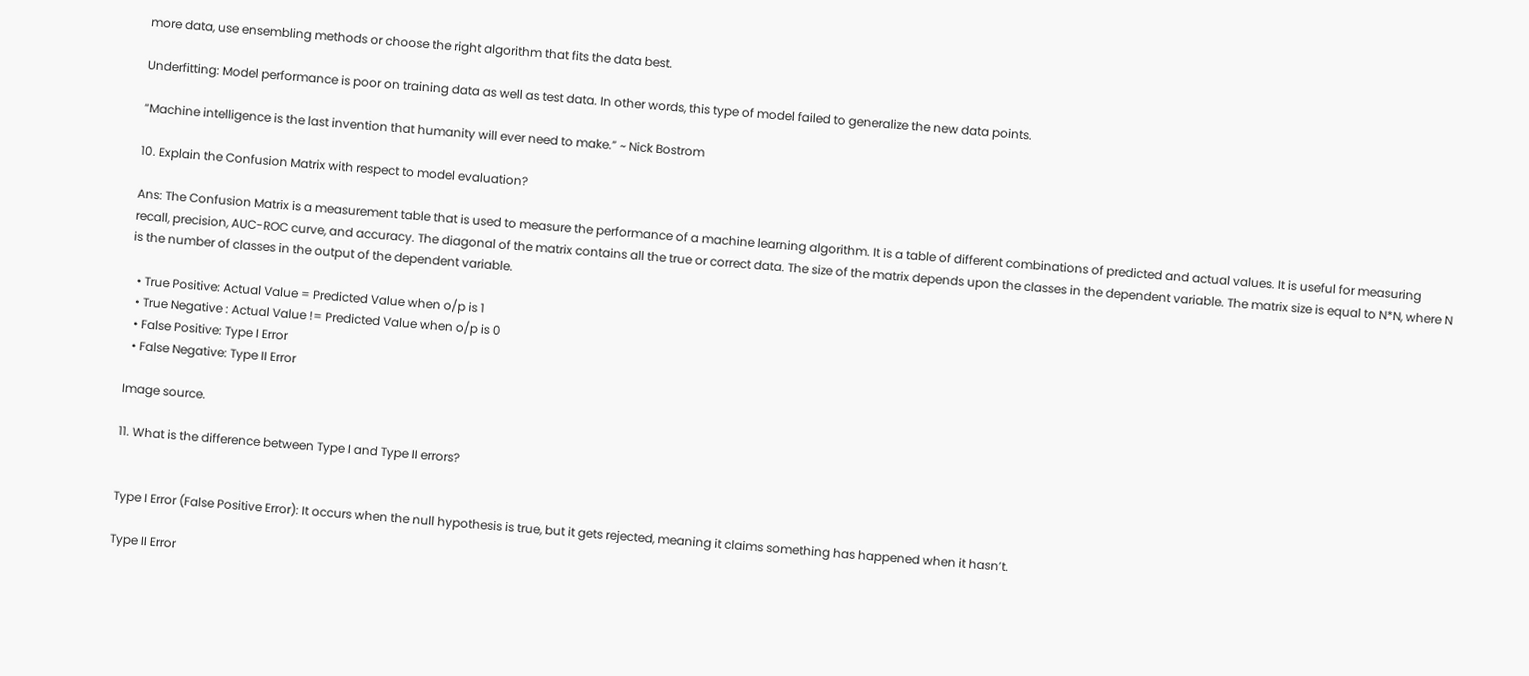more data, use ensembling methods or choose the right algorithm that fits the data best.

Underfitting: Model performance is poor on training data as well as test data. In other words, this type of model failed to generalize the new data points.

“Machine intelligence is the last invention that humanity will ever need to make.” ~ Nick Bostrom

10. Explain the Confusion Matrix with respect to model evaluation?

Ans: The Confusion Matrix is a measurement table that is used to measure the performance of a machine learning algorithm. It is a table of different combinations of predicted and actual values. It is useful for measuring recall, precision, AUC-ROC curve, and accuracy. The diagonal of the matrix contains all the true or correct data. The size of the matrix depends upon the classes in the dependent variable. The matrix size is equal to N*N, where N is the number of classes in the output of the dependent variable.

  • True Positive: Actual Value = Predicted Value when o/p is 1
  • True Negative : Actual Value != Predicted Value when o/p is 0
  • False Positive: Type I Error
  • False Negative: Type II Error

Image source.

11. What is the difference between Type I and Type II errors?


Type I Error (False Positive Error): It occurs when the null hypothesis is true, but it gets rejected, meaning it claims something has happened when it hasn’t.

Type II Error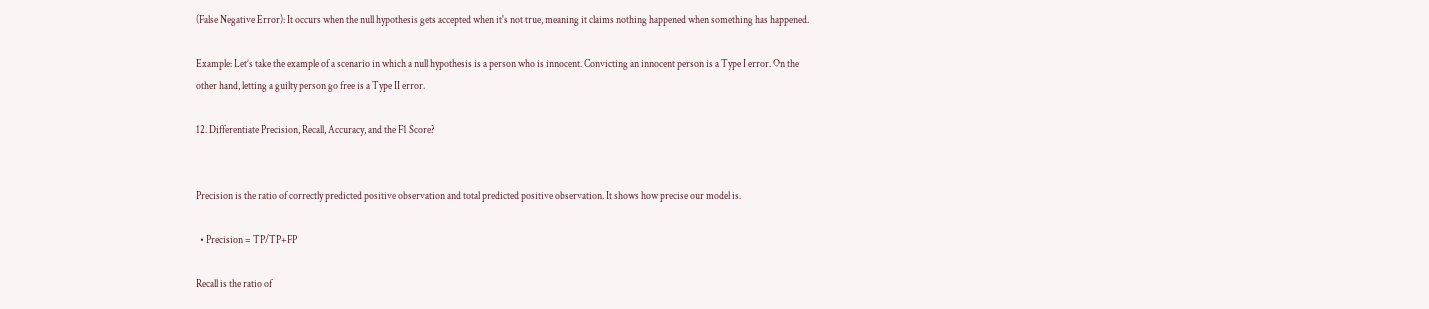(False Negative Error): It occurs when the null hypothesis gets accepted when it's not true, meaning it claims nothing happened when something has happened.

Example: Let’s take the example of a scenario in which a null hypothesis is a person who is innocent. Convicting an innocent person is a Type I error. On the other hand, letting a guilty person go free is a Type II error.

12. Differentiate Precision, Recall, Accuracy, and the F1 Score?


Precision is the ratio of correctly predicted positive observation and total predicted positive observation. It shows how precise our model is.

  • Precision = TP/TP+FP

Recall is the ratio of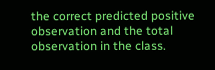the correct predicted positive observation and the total observation in the class.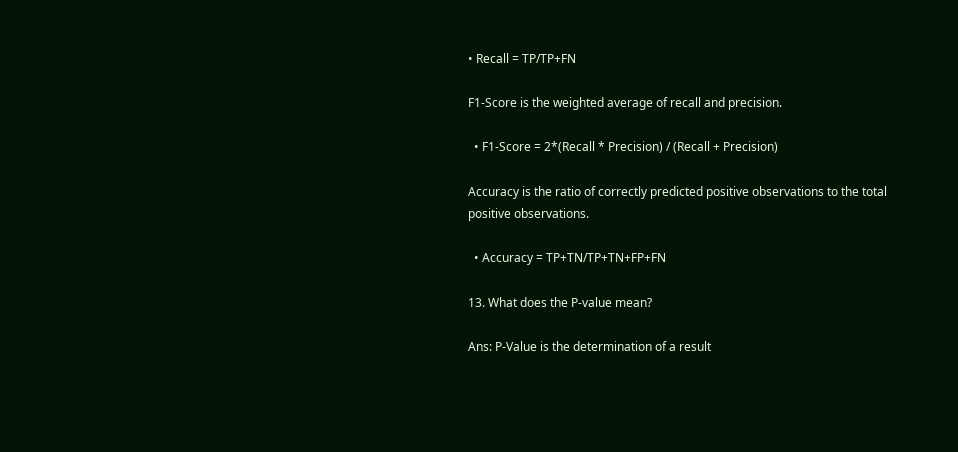• Recall = TP/TP+FN

F1-Score is the weighted average of recall and precision.

  • F1-Score = 2*(Recall * Precision) / (Recall + Precision)

Accuracy is the ratio of correctly predicted positive observations to the total positive observations.

  • Accuracy = TP+TN/TP+TN+FP+FN

13. What does the P-value mean?

Ans: P-Value is the determination of a result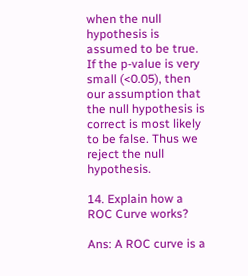when the null hypothesis is assumed to be true. If the p-value is very small (<0.05), then our assumption that the null hypothesis is correct is most likely to be false. Thus we reject the null hypothesis.

14. Explain how a ROC Curve works?

Ans: A ROC curve is a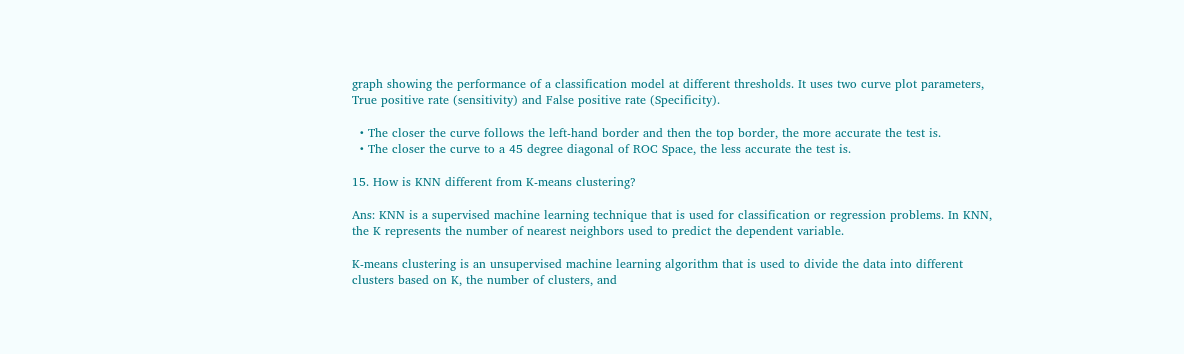graph showing the performance of a classification model at different thresholds. It uses two curve plot parameters, True positive rate (sensitivity) and False positive rate (Specificity).

  • The closer the curve follows the left-hand border and then the top border, the more accurate the test is.
  • The closer the curve to a 45 degree diagonal of ROC Space, the less accurate the test is.

15. How is KNN different from K-means clustering?

Ans: KNN is a supervised machine learning technique that is used for classification or regression problems. In KNN, the K represents the number of nearest neighbors used to predict the dependent variable.

K-means clustering is an unsupervised machine learning algorithm that is used to divide the data into different clusters based on K, the number of clusters, and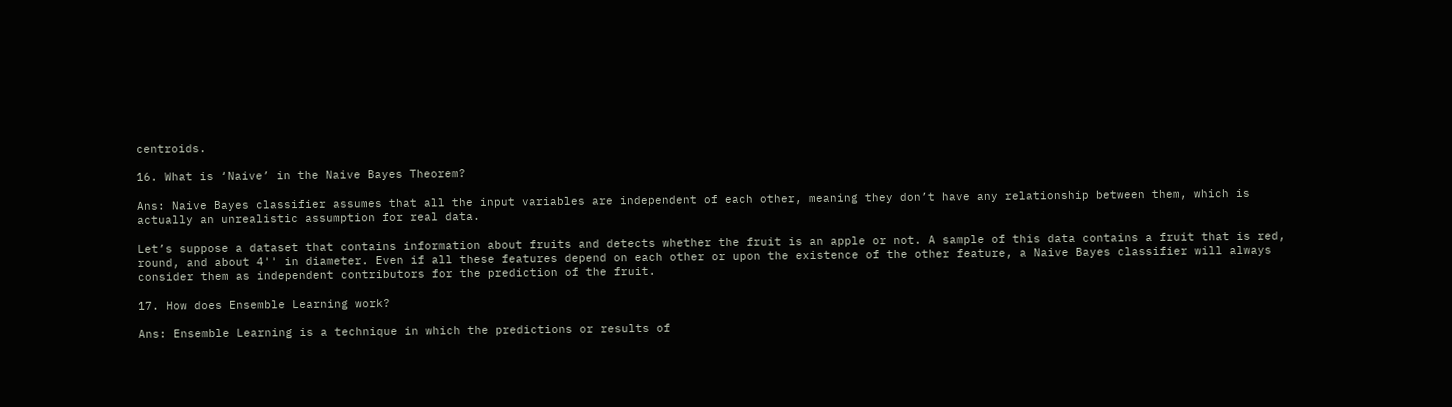centroids.

16. What is ‘Naive’ in the Naive Bayes Theorem?

Ans: Naive Bayes classifier assumes that all the input variables are independent of each other, meaning they don’t have any relationship between them, which is actually an unrealistic assumption for real data.

Let’s suppose a dataset that contains information about fruits and detects whether the fruit is an apple or not. A sample of this data contains a fruit that is red, round, and about 4'' in diameter. Even if all these features depend on each other or upon the existence of the other feature, a Naive Bayes classifier will always consider them as independent contributors for the prediction of the fruit.

17. How does Ensemble Learning work?

Ans: Ensemble Learning is a technique in which the predictions or results of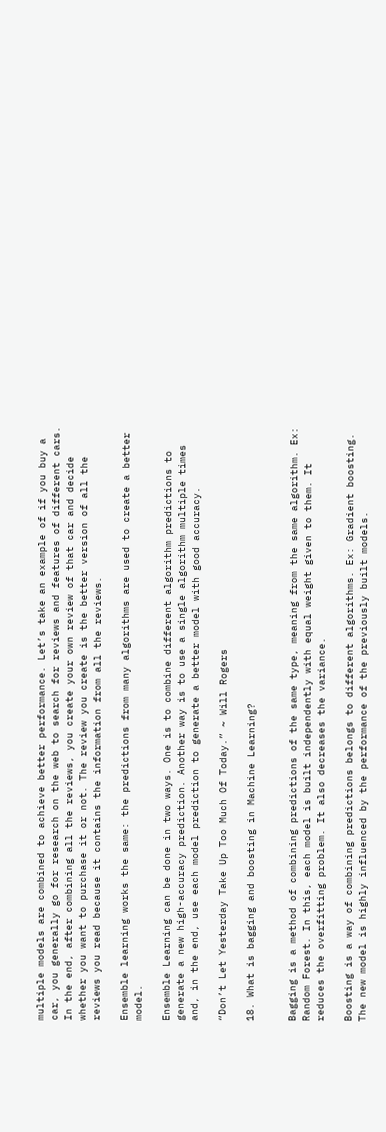multiple models are combined to achieve better performance. Let’s take an example of if you buy a car, you generally go for research on the web to search for reviews and features of different cars. In the end, after combining all the reviews, you create your own review of that car and decide whether you want to purchase it or not. The review you create is the better version of all the reviews you read because it contains the information from all the reviews.

Ensemble learning works the same: the predictions from many algorithms are used to create a better model.

Ensemble Learning can be done in two ways. One is to combine different algorithm predictions to generate a new high-accuracy prediction. Another way is to use a single algorithm multiple times and, in the end, use each model prediction to generate a better model with good accuracy.

“Don’t Let Yesterday Take Up Too Much Of Today.” ~ Will Rogers

18. What is bagging and boosting in Machine Learning?


Bagging is a method of combining predictions of the same type, meaning from the same algorithm. Ex: Random Forest. In this, each model is built independently with equal weight given to them. It reduces the overfitting problem. It also decreases the variance.

Boosting is a way of combining predictions belongs to different algorithms. Ex: Gradient boosting. The new model is highly influenced by the performance of the previously built models.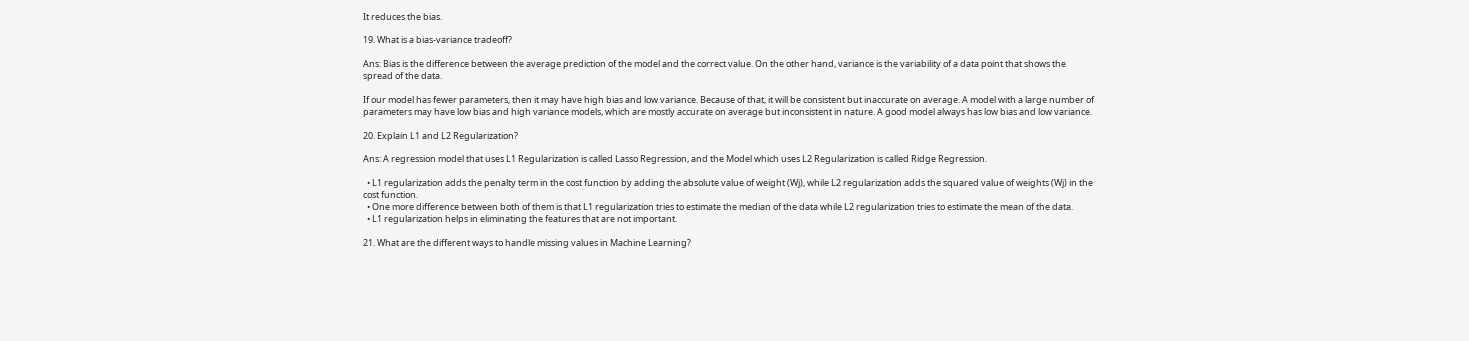It reduces the bias.

19. What is a bias-variance tradeoff?

Ans: Bias is the difference between the average prediction of the model and the correct value. On the other hand, variance is the variability of a data point that shows the spread of the data.

If our model has fewer parameters, then it may have high bias and low variance. Because of that, it will be consistent but inaccurate on average. A model with a large number of parameters may have low bias and high variance models, which are mostly accurate on average but inconsistent in nature. A good model always has low bias and low variance.

20. Explain L1 and L2 Regularization?

Ans: A regression model that uses L1 Regularization is called Lasso Regression, and the Model which uses L2 Regularization is called Ridge Regression.

  • L1 regularization adds the penalty term in the cost function by adding the absolute value of weight (Wj), while L2 regularization adds the squared value of weights (Wj) in the cost function.
  • One more difference between both of them is that L1 regularization tries to estimate the median of the data while L2 regularization tries to estimate the mean of the data.
  • L1 regularization helps in eliminating the features that are not important.

21. What are the different ways to handle missing values in Machine Learning?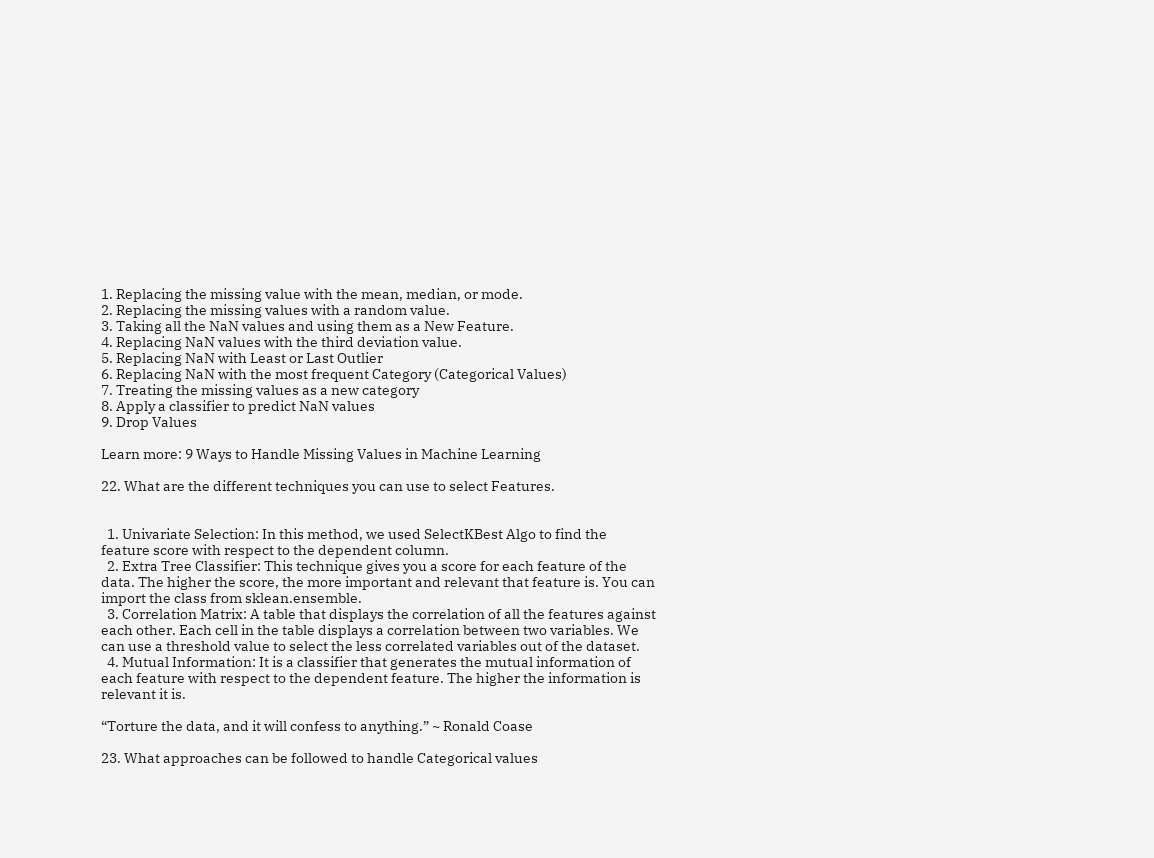1. Replacing the missing value with the mean, median, or mode.
2. Replacing the missing values with a random value.
3. Taking all the NaN values and using them as a New Feature.
4. Replacing NaN values with the third deviation value.
5. Replacing NaN with Least or Last Outlier
6. Replacing NaN with the most frequent Category (Categorical Values)
7. Treating the missing values as a new category
8. Apply a classifier to predict NaN values
9. Drop Values

Learn more: 9 Ways to Handle Missing Values in Machine Learning

22. What are the different techniques you can use to select Features.


  1. Univariate Selection: In this method, we used SelectKBest Algo to find the feature score with respect to the dependent column.
  2. Extra Tree Classifier: This technique gives you a score for each feature of the data. The higher the score, the more important and relevant that feature is. You can import the class from sklean.ensemble.
  3. Correlation Matrix: A table that displays the correlation of all the features against each other. Each cell in the table displays a correlation between two variables. We can use a threshold value to select the less correlated variables out of the dataset.
  4. Mutual Information: It is a classifier that generates the mutual information of each feature with respect to the dependent feature. The higher the information is relevant it is.

“Torture the data, and it will confess to anything.” ~ Ronald Coase

23. What approaches can be followed to handle Categorical values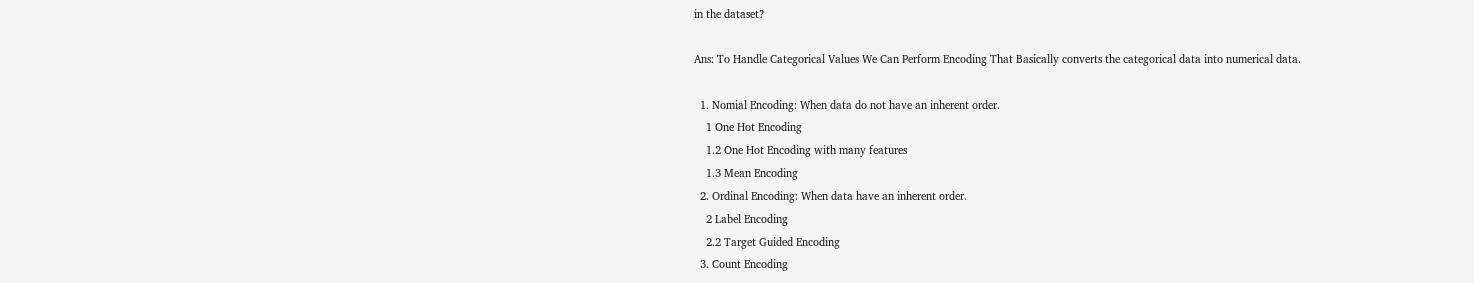in the dataset?

Ans: To Handle Categorical Values We Can Perform Encoding That Basically converts the categorical data into numerical data.

  1. Nomial Encoding: When data do not have an inherent order.
    1 One Hot Encoding
    1.2 One Hot Encoding with many features
    1.3 Mean Encoding
  2. Ordinal Encoding: When data have an inherent order.
    2 Label Encoding
    2.2 Target Guided Encoding
  3. Count Encoding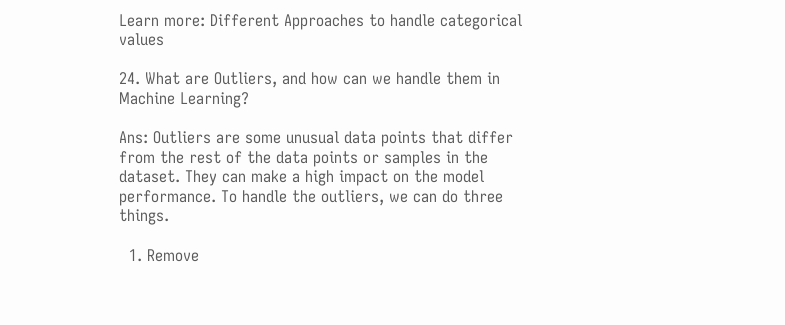Learn more: Different Approaches to handle categorical values

24. What are Outliers, and how can we handle them in Machine Learning?

Ans: Outliers are some unusual data points that differ from the rest of the data points or samples in the dataset. They can make a high impact on the model performance. To handle the outliers, we can do three things.

  1. Remove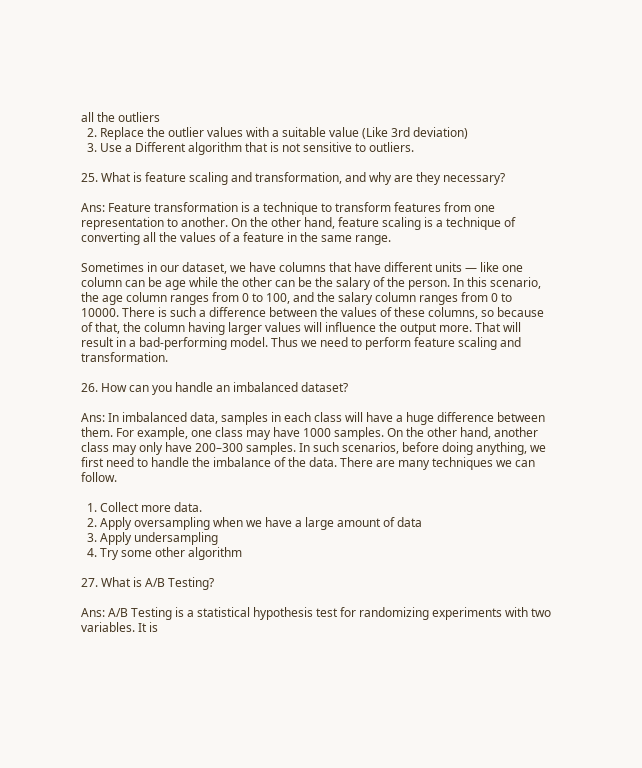all the outliers
  2. Replace the outlier values with a suitable value (Like 3rd deviation)
  3. Use a Different algorithm that is not sensitive to outliers.

25. What is feature scaling and transformation, and why are they necessary?

Ans: Feature transformation is a technique to transform features from one representation to another. On the other hand, feature scaling is a technique of converting all the values of a feature in the same range.

Sometimes in our dataset, we have columns that have different units — like one column can be age while the other can be the salary of the person. In this scenario, the age column ranges from 0 to 100, and the salary column ranges from 0 to 10000. There is such a difference between the values of these columns, so because of that, the column having larger values will influence the output more. That will result in a bad-performing model. Thus we need to perform feature scaling and transformation.

26. How can you handle an imbalanced dataset?

Ans: In imbalanced data, samples in each class will have a huge difference between them. For example, one class may have 1000 samples. On the other hand, another class may only have 200–300 samples. In such scenarios, before doing anything, we first need to handle the imbalance of the data. There are many techniques we can follow.

  1. Collect more data.
  2. Apply oversampling when we have a large amount of data
  3. Apply undersampling
  4. Try some other algorithm

27. What is A/B Testing?

Ans: A/B Testing is a statistical hypothesis test for randomizing experiments with two variables. It is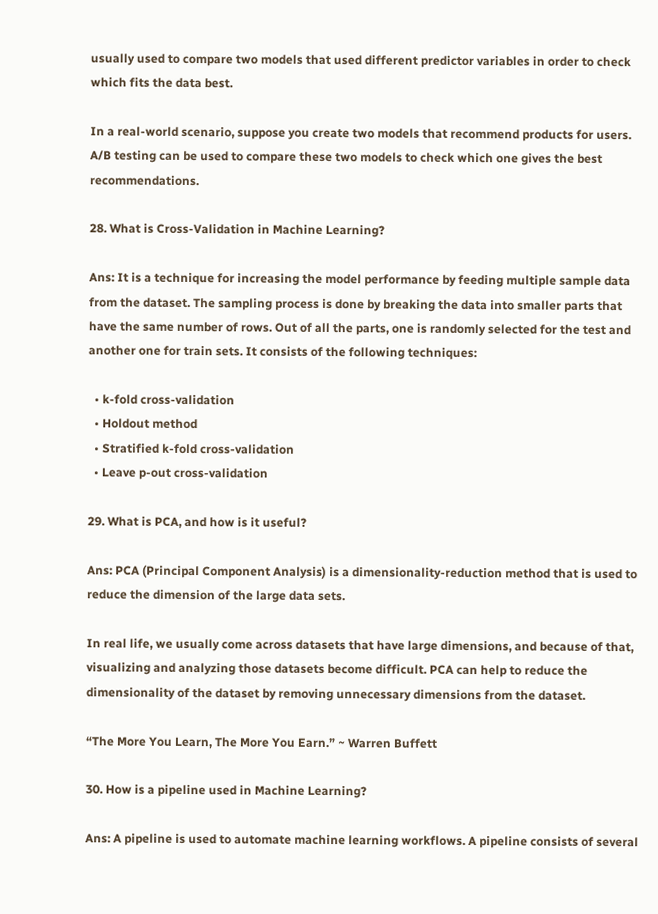usually used to compare two models that used different predictor variables in order to check which fits the data best.

In a real-world scenario, suppose you create two models that recommend products for users. A/B testing can be used to compare these two models to check which one gives the best recommendations.

28. What is Cross-Validation in Machine Learning?

Ans: It is a technique for increasing the model performance by feeding multiple sample data from the dataset. The sampling process is done by breaking the data into smaller parts that have the same number of rows. Out of all the parts, one is randomly selected for the test and another one for train sets. It consists of the following techniques:

  • k-fold cross-validation
  • Holdout method
  • Stratified k-fold cross-validation
  • Leave p-out cross-validation

29. What is PCA, and how is it useful?

Ans: PCA (Principal Component Analysis) is a dimensionality-reduction method that is used to reduce the dimension of the large data sets.

In real life, we usually come across datasets that have large dimensions, and because of that, visualizing and analyzing those datasets become difficult. PCA can help to reduce the dimensionality of the dataset by removing unnecessary dimensions from the dataset.

“The More You Learn, The More You Earn.” ~ Warren Buffett

30. How is a pipeline used in Machine Learning?

Ans: A pipeline is used to automate machine learning workflows. A pipeline consists of several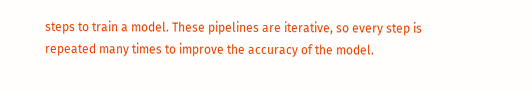steps to train a model. These pipelines are iterative, so every step is repeated many times to improve the accuracy of the model.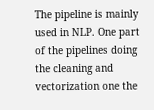The pipeline is mainly used in NLP. One part of the pipelines doing the cleaning and vectorization one the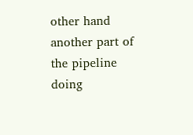other hand another part of the pipeline doing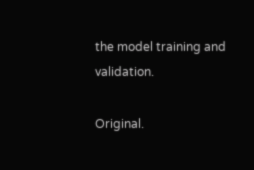the model training and validation.

Original.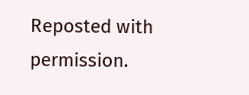Reposted with permission.